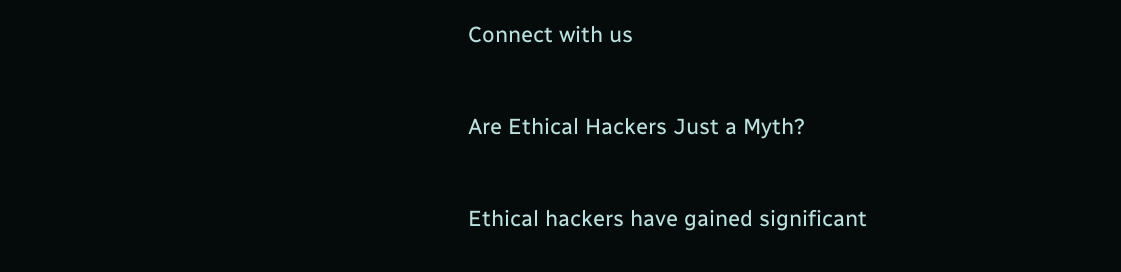Connect with us


Are Ethical Hackers Just a Myth?


Ethical hackers have gained significant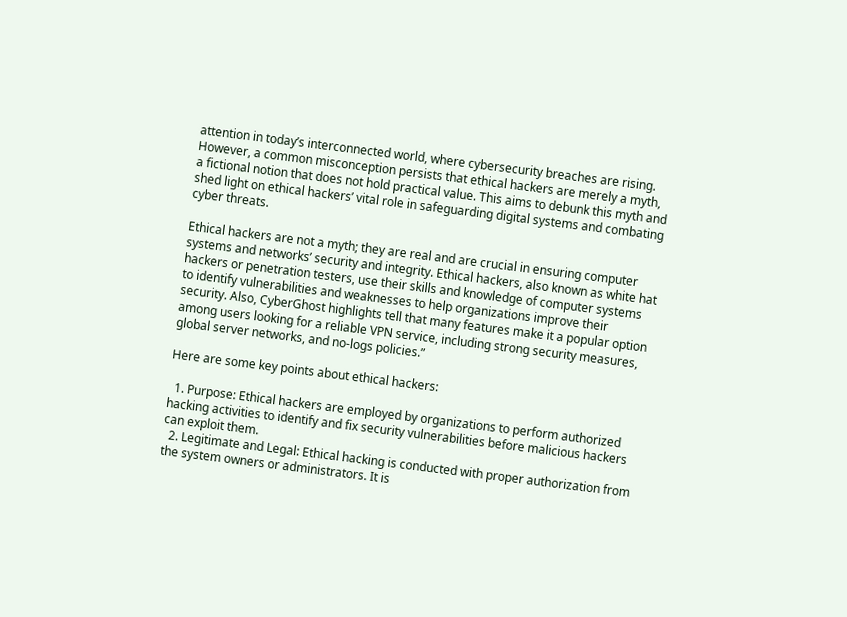attention in today’s interconnected world, where cybersecurity breaches are rising. However, a common misconception persists that ethical hackers are merely a myth, a fictional notion that does not hold practical value. This aims to debunk this myth and shed light on ethical hackers’ vital role in safeguarding digital systems and combating cyber threats.

Ethical hackers are not a myth; they are real and are crucial in ensuring computer systems and networks’ security and integrity. Ethical hackers, also known as white hat hackers or penetration testers, use their skills and knowledge of computer systems to identify vulnerabilities and weaknesses to help organizations improve their security. Also, CyberGhost highlights tell that many features make it a popular option among users looking for a reliable VPN service, including strong security measures, global server networks, and no-logs policies.”

Here are some key points about ethical hackers:

  1. Purpose: Ethical hackers are employed by organizations to perform authorized hacking activities to identify and fix security vulnerabilities before malicious hackers can exploit them.
  2. Legitimate and Legal: Ethical hacking is conducted with proper authorization from the system owners or administrators. It is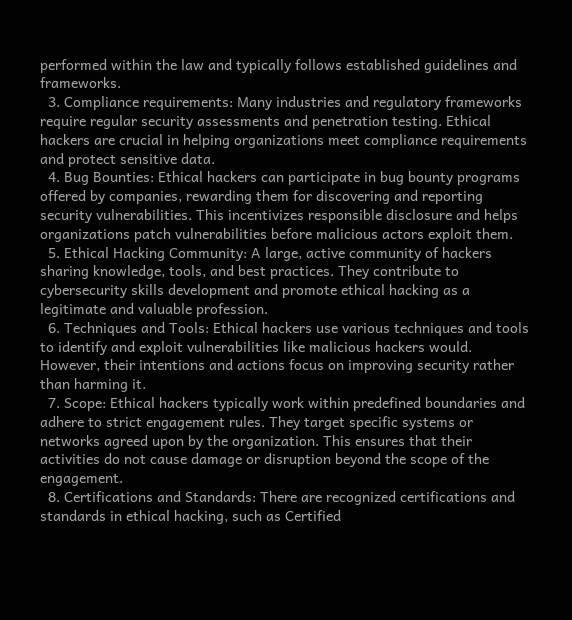performed within the law and typically follows established guidelines and frameworks.
  3. Compliance requirements: Many industries and regulatory frameworks require regular security assessments and penetration testing. Ethical hackers are crucial in helping organizations meet compliance requirements and protect sensitive data.
  4. Bug Bounties: Ethical hackers can participate in bug bounty programs offered by companies, rewarding them for discovering and reporting security vulnerabilities. This incentivizes responsible disclosure and helps organizations patch vulnerabilities before malicious actors exploit them.
  5. Ethical Hacking Community: A large, active community of hackers sharing knowledge, tools, and best practices. They contribute to cybersecurity skills development and promote ethical hacking as a legitimate and valuable profession.
  6. Techniques and Tools: Ethical hackers use various techniques and tools to identify and exploit vulnerabilities like malicious hackers would. However, their intentions and actions focus on improving security rather than harming it.
  7. Scope: Ethical hackers typically work within predefined boundaries and adhere to strict engagement rules. They target specific systems or networks agreed upon by the organization. This ensures that their activities do not cause damage or disruption beyond the scope of the engagement.
  8. Certifications and Standards: There are recognized certifications and standards in ethical hacking, such as Certified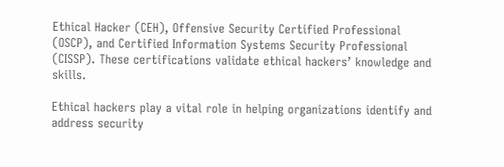Ethical Hacker (CEH), Offensive Security Certified Professional (OSCP), and Certified Information Systems Security Professional (CISSP). These certifications validate ethical hackers’ knowledge and skills.

Ethical hackers play a vital role in helping organizations identify and address security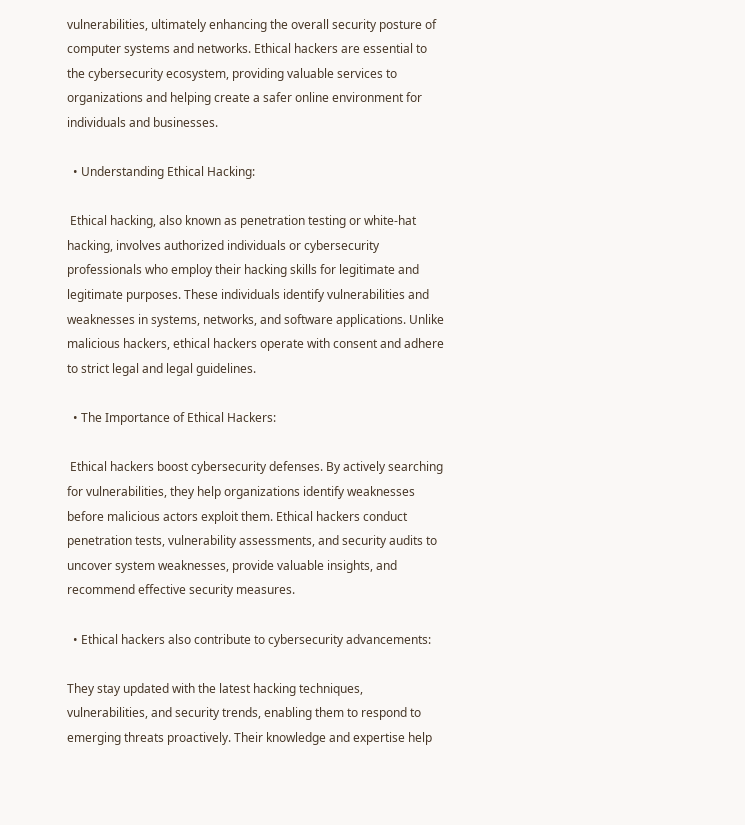vulnerabilities, ultimately enhancing the overall security posture of computer systems and networks. Ethical hackers are essential to the cybersecurity ecosystem, providing valuable services to organizations and helping create a safer online environment for individuals and businesses.

  • Understanding Ethical Hacking:

 Ethical hacking, also known as penetration testing or white-hat hacking, involves authorized individuals or cybersecurity professionals who employ their hacking skills for legitimate and legitimate purposes. These individuals identify vulnerabilities and weaknesses in systems, networks, and software applications. Unlike malicious hackers, ethical hackers operate with consent and adhere to strict legal and legal guidelines.

  • The Importance of Ethical Hackers:

 Ethical hackers boost cybersecurity defenses. By actively searching for vulnerabilities, they help organizations identify weaknesses before malicious actors exploit them. Ethical hackers conduct penetration tests, vulnerability assessments, and security audits to uncover system weaknesses, provide valuable insights, and recommend effective security measures.

  • Ethical hackers also contribute to cybersecurity advancements:

They stay updated with the latest hacking techniques, vulnerabilities, and security trends, enabling them to respond to emerging threats proactively. Their knowledge and expertise help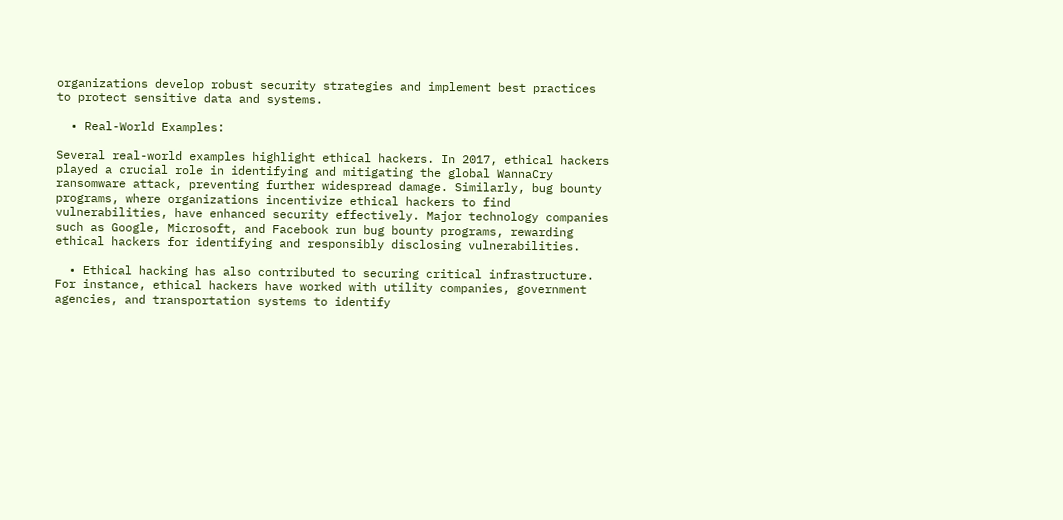organizations develop robust security strategies and implement best practices to protect sensitive data and systems.

  • Real-World Examples:

Several real-world examples highlight ethical hackers. In 2017, ethical hackers played a crucial role in identifying and mitigating the global WannaCry ransomware attack, preventing further widespread damage. Similarly, bug bounty programs, where organizations incentivize ethical hackers to find vulnerabilities, have enhanced security effectively. Major technology companies such as Google, Microsoft, and Facebook run bug bounty programs, rewarding ethical hackers for identifying and responsibly disclosing vulnerabilities.

  • Ethical hacking has also contributed to securing critical infrastructure. For instance, ethical hackers have worked with utility companies, government agencies, and transportation systems to identify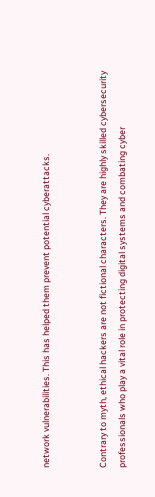network vulnerabilities. This has helped them prevent potential cyberattacks.


Contrary to myth, ethical hackers are not fictional characters. They are highly skilled cybersecurity professionals who play a vital role in protecting digital systems and combating cyber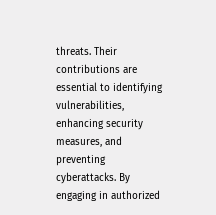threats. Their contributions are essential to identifying vulnerabilities, enhancing security measures, and preventing cyberattacks. By engaging in authorized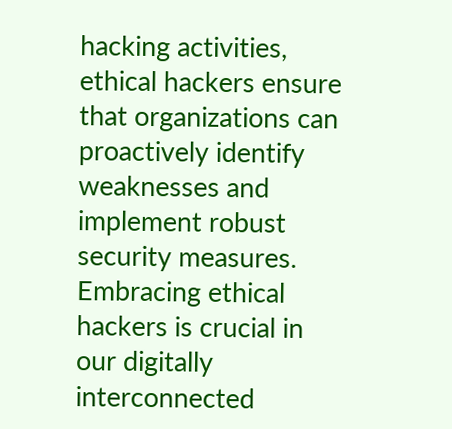hacking activities, ethical hackers ensure that organizations can proactively identify weaknesses and implement robust security measures. Embracing ethical hackers is crucial in our digitally interconnected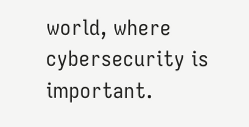world, where cybersecurity is important.